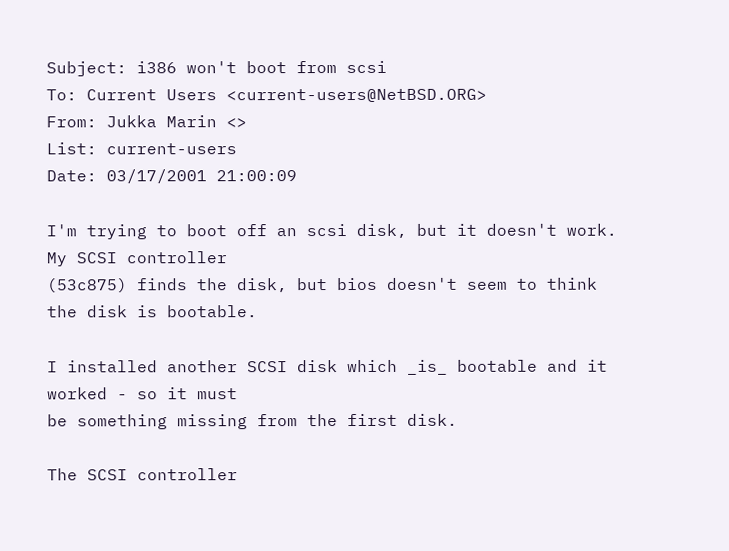Subject: i386 won't boot from scsi
To: Current Users <current-users@NetBSD.ORG>
From: Jukka Marin <>
List: current-users
Date: 03/17/2001 21:00:09

I'm trying to boot off an scsi disk, but it doesn't work.  My SCSI controller
(53c875) finds the disk, but bios doesn't seem to think the disk is bootable.

I installed another SCSI disk which _is_ bootable and it worked - so it must
be something missing from the first disk.

The SCSI controller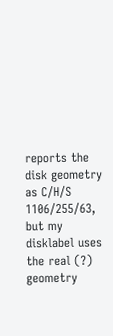reports the disk geometry as C/H/S 1106/255/63, but my
disklabel uses the real (?) geometry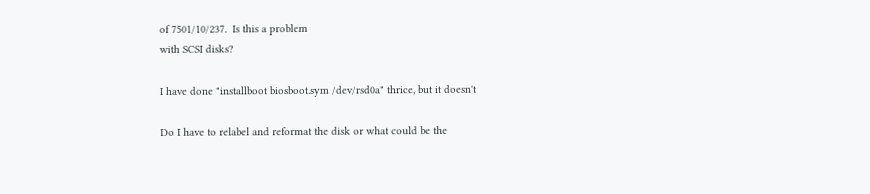of 7501/10/237.  Is this a problem
with SCSI disks?

I have done "installboot biosboot.sym /dev/rsd0a" thrice, but it doesn't

Do I have to relabel and reformat the disk or what could be the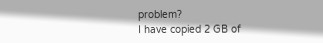problem?
I have copied 2 GB of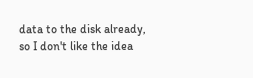data to the disk already, so I don't like the idea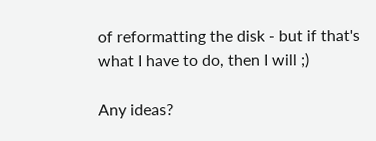of reformatting the disk - but if that's what I have to do, then I will ;)

Any ideas?